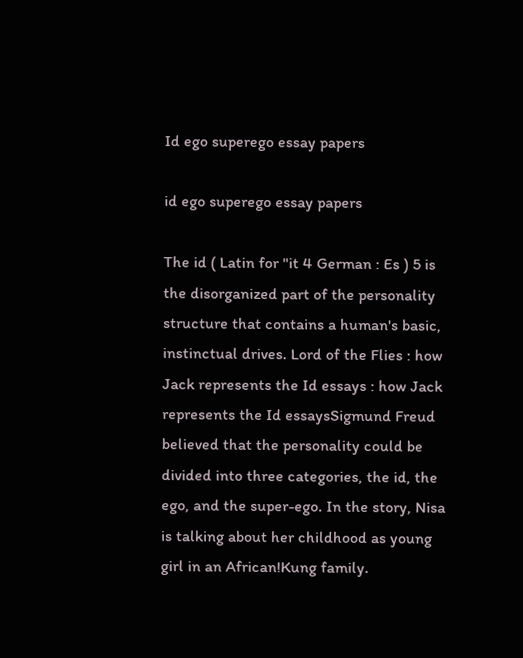Id ego superego essay papers

id ego superego essay papers

The id ( Latin for "it 4 German : Es ) 5 is the disorganized part of the personality structure that contains a human's basic, instinctual drives. Lord of the Flies : how Jack represents the Id essays : how Jack represents the Id essaysSigmund Freud believed that the personality could be divided into three categories, the id, the ego, and the super-ego. In the story, Nisa is talking about her childhood as young girl in an African!Kung family.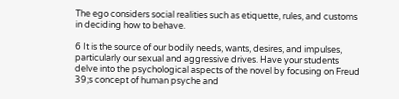The ego considers social realities such as etiquette, rules, and customs in deciding how to behave.

6 It is the source of our bodily needs, wants, desires, and impulses, particularly our sexual and aggressive drives. Have your students delve into the psychological aspects of the novel by focusing on Freud 39;s concept of human psyche and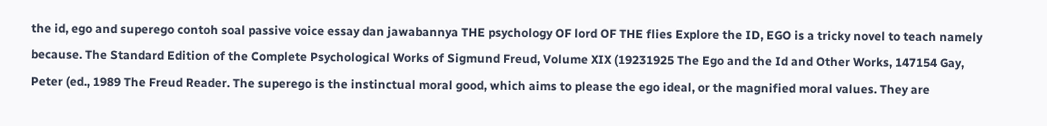the id, ego and superego contoh soal passive voice essay dan jawabannya THE psychology OF lord OF THE flies Explore the ID, EGO is a tricky novel to teach namely because. The Standard Edition of the Complete Psychological Works of Sigmund Freud, Volume XIX (19231925 The Ego and the Id and Other Works, 147154 Gay, Peter (ed., 1989 The Freud Reader. The superego is the instinctual moral good, which aims to please the ego ideal, or the magnified moral values. They are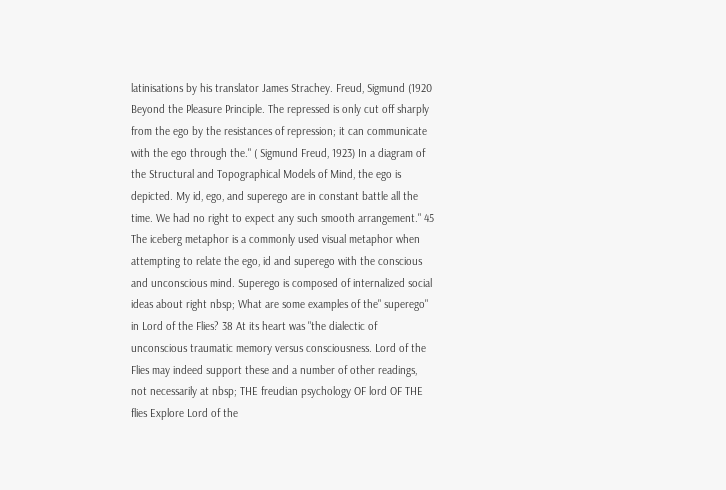latinisations by his translator James Strachey. Freud, Sigmund (1920 Beyond the Pleasure Principle. The repressed is only cut off sharply from the ego by the resistances of repression; it can communicate with the ego through the." ( Sigmund Freud, 1923) In a diagram of the Structural and Topographical Models of Mind, the ego is depicted. My id, ego, and superego are in constant battle all the time. We had no right to expect any such smooth arrangement." 45 The iceberg metaphor is a commonly used visual metaphor when attempting to relate the ego, id and superego with the conscious and unconscious mind. Superego is composed of internalized social ideas about right nbsp; What are some examples of the" superego" in Lord of the Flies? 38 At its heart was "the dialectic of unconscious traumatic memory versus consciousness. Lord of the Flies may indeed support these and a number of other readings, not necessarily at nbsp; THE freudian psychology OF lord OF THE flies Explore Lord of the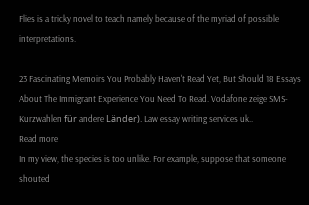Flies is a tricky novel to teach namely because of the myriad of possible interpretations.

23 Fascinating Memoirs You Probably Haven't Read Yet, But Should 18 Essays About The Immigrant Experience You Need To Read. Vodafone zeige SMS-Kurzwahlen für andere Länder). Law essay writing services uk..
Read more
In my view, the species is too unlike. For example, suppose that someone shouted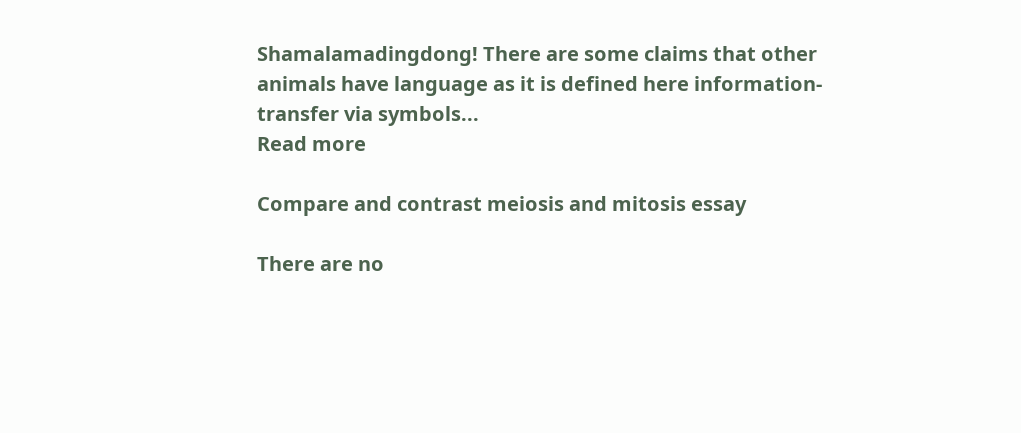Shamalamadingdong! There are some claims that other animals have language as it is defined here information-transfer via symbols...
Read more

Compare and contrast meiosis and mitosis essay

There are no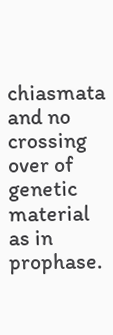chiasmata and no crossing over of genetic material as in prophase.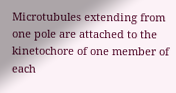Microtubules extending from one pole are attached to the kinetochore of one member of each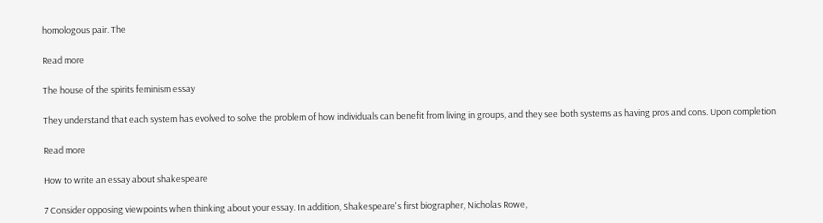homologous pair. The

Read more

The house of the spirits feminism essay

They understand that each system has evolved to solve the problem of how individuals can benefit from living in groups, and they see both systems as having pros and cons. Upon completion

Read more

How to write an essay about shakespeare

7 Consider opposing viewpoints when thinking about your essay. In addition, Shakespeare's first biographer, Nicholas Rowe,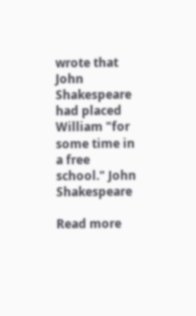wrote that John Shakespeare had placed William "for some time in a free school." John Shakespeare

Read more